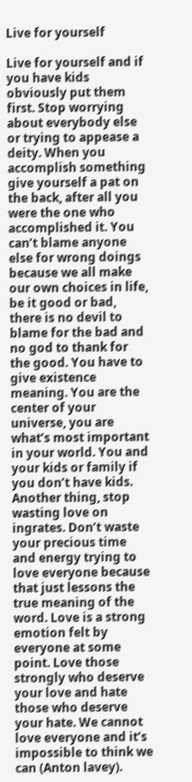Live for yourself

Live for yourself and if you have kids obviously put them first. Stop worrying about everybody else or trying to appease a deity. When you accomplish something give yourself a pat on the back, after all you were the one who accomplished it. You can’t blame anyone else for wrong doings because we all make our own choices in life, be it good or bad, there is no devil to blame for the bad and no god to thank for the good. You have to give existence meaning. You are the center of your universe, you are what’s most important in your world. You and your kids or family if you don’t have kids. Another thing, stop wasting love on ingrates. Don’t waste your precious time and energy trying to love everyone because that just lessons the true meaning of the word. Love is a strong emotion felt by everyone at some point. Love those strongly who deserve your love and hate those who deserve your hate. We cannot love everyone and it’s impossible to think we can (Anton lavey).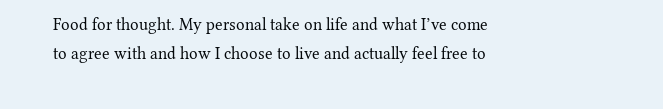Food for thought. My personal take on life and what I’ve come to agree with and how I choose to live and actually feel free to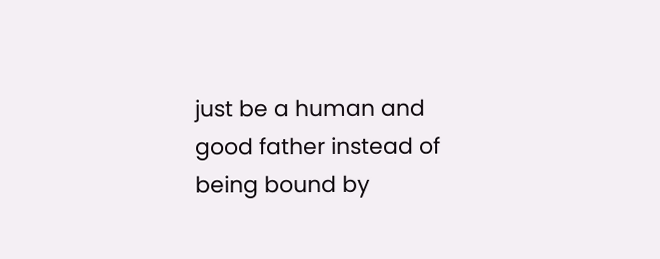just be a human and good father instead of being bound by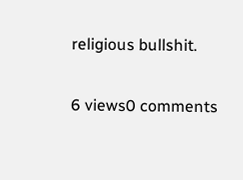religious bullshit.

6 views0 comments